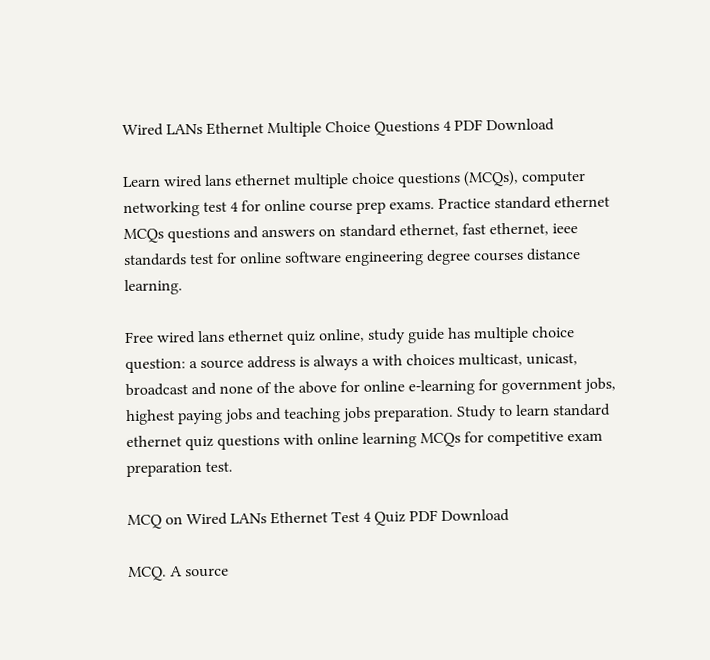Wired LANs Ethernet Multiple Choice Questions 4 PDF Download

Learn wired lans ethernet multiple choice questions (MCQs), computer networking test 4 for online course prep exams. Practice standard ethernet MCQs questions and answers on standard ethernet, fast ethernet, ieee standards test for online software engineering degree courses distance learning.

Free wired lans ethernet quiz online, study guide has multiple choice question: a source address is always a with choices multicast, unicast, broadcast and none of the above for online e-learning for government jobs, highest paying jobs and teaching jobs preparation. Study to learn standard ethernet quiz questions with online learning MCQs for competitive exam preparation test.

MCQ on Wired LANs Ethernet Test 4 Quiz PDF Download

MCQ. A source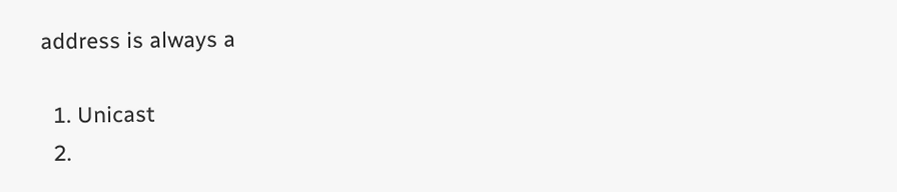address is always a

  1. Unicast
  2.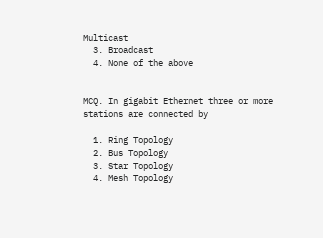Multicast
  3. Broadcast
  4. None of the above


MCQ. In gigabit Ethernet three or more stations are connected by

  1. Ring Topology
  2. Bus Topology
  3. Star Topology
  4. Mesh Topology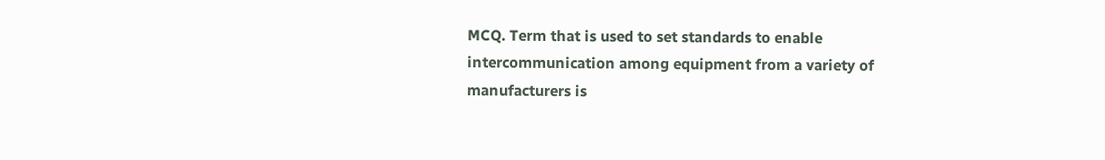MCQ. Term that is used to set standards to enable intercommunication among equipment from a variety of manufacturers is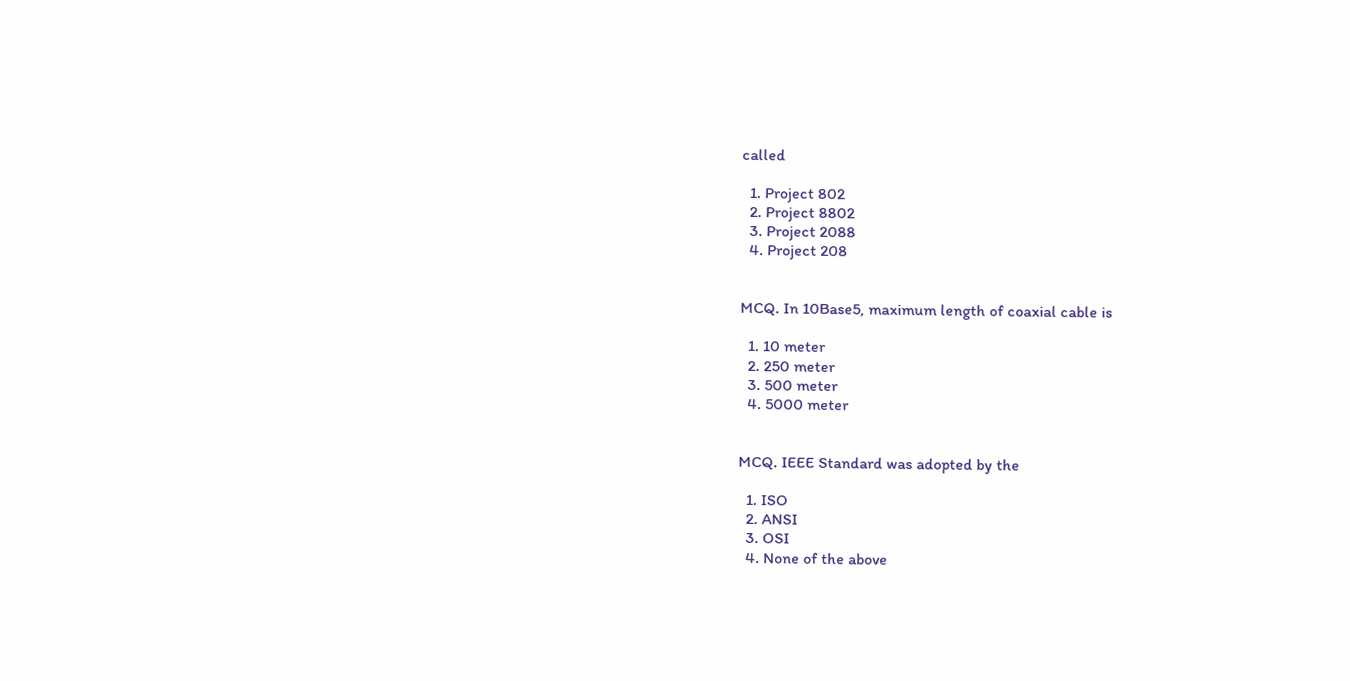called

  1. Project 802
  2. Project 8802
  3. Project 2088
  4. Project 208


MCQ. In 10Base5, maximum length of coaxial cable is

  1. 10 meter
  2. 250 meter
  3. 500 meter
  4. 5000 meter


MCQ. IEEE Standard was adopted by the

  1. ISO
  2. ANSI
  3. OSI
  4. None of the above